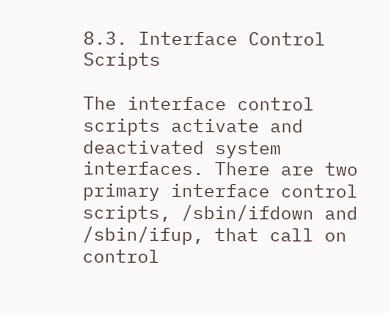8.3. Interface Control Scripts

The interface control scripts activate and deactivated system interfaces. There are two primary interface control scripts, /sbin/ifdown and /sbin/ifup, that call on control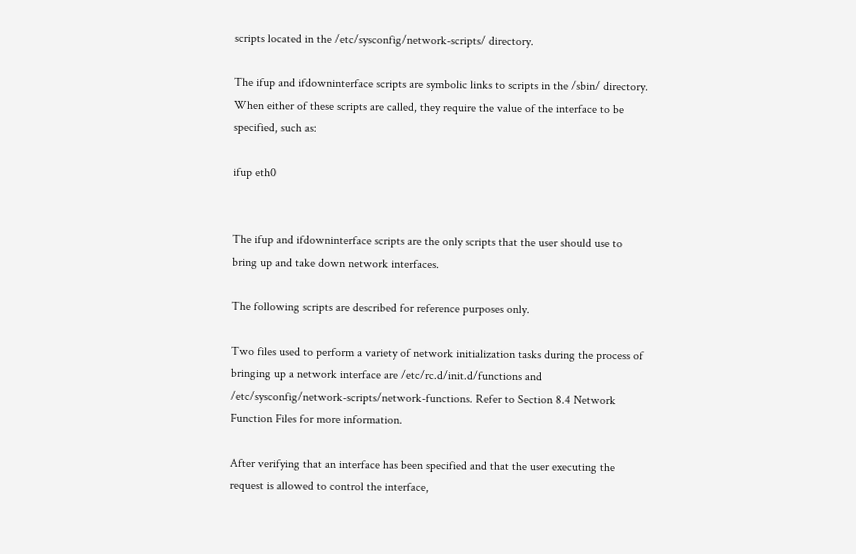scripts located in the /etc/sysconfig/network-scripts/ directory.

The ifup and ifdowninterface scripts are symbolic links to scripts in the /sbin/ directory. When either of these scripts are called, they require the value of the interface to be specified, such as:

ifup eth0


The ifup and ifdowninterface scripts are the only scripts that the user should use to bring up and take down network interfaces.

The following scripts are described for reference purposes only.

Two files used to perform a variety of network initialization tasks during the process of bringing up a network interface are /etc/rc.d/init.d/functions and /etc/sysconfig/network-scripts/network-functions. Refer to Section 8.4 Network Function Files for more information.

After verifying that an interface has been specified and that the user executing the request is allowed to control the interface,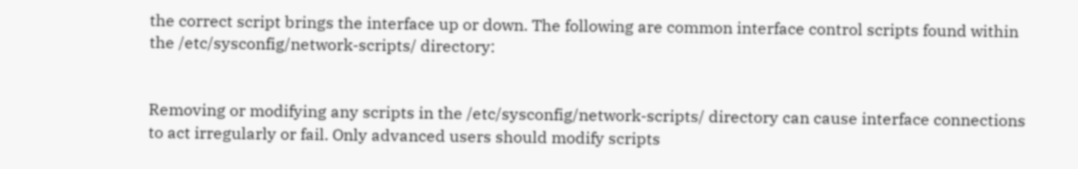the correct script brings the interface up or down. The following are common interface control scripts found within the /etc/sysconfig/network-scripts/ directory:


Removing or modifying any scripts in the /etc/sysconfig/network-scripts/ directory can cause interface connections to act irregularly or fail. Only advanced users should modify scripts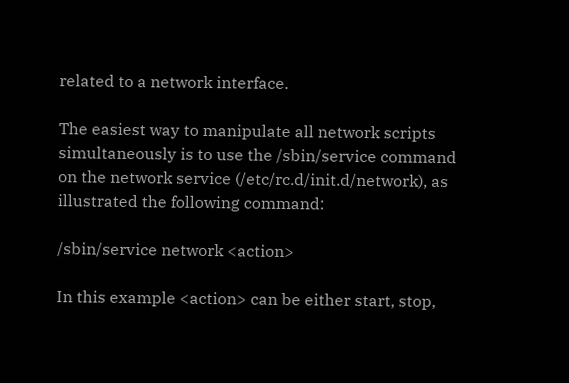related to a network interface.

The easiest way to manipulate all network scripts simultaneously is to use the /sbin/service command on the network service (/etc/rc.d/init.d/network), as illustrated the following command:

/sbin/service network <action>

In this example <action> can be either start, stop,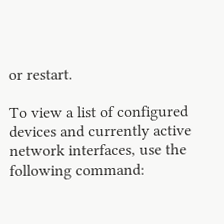or restart.

To view a list of configured devices and currently active network interfaces, use the following command: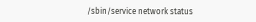/sbin/service network status